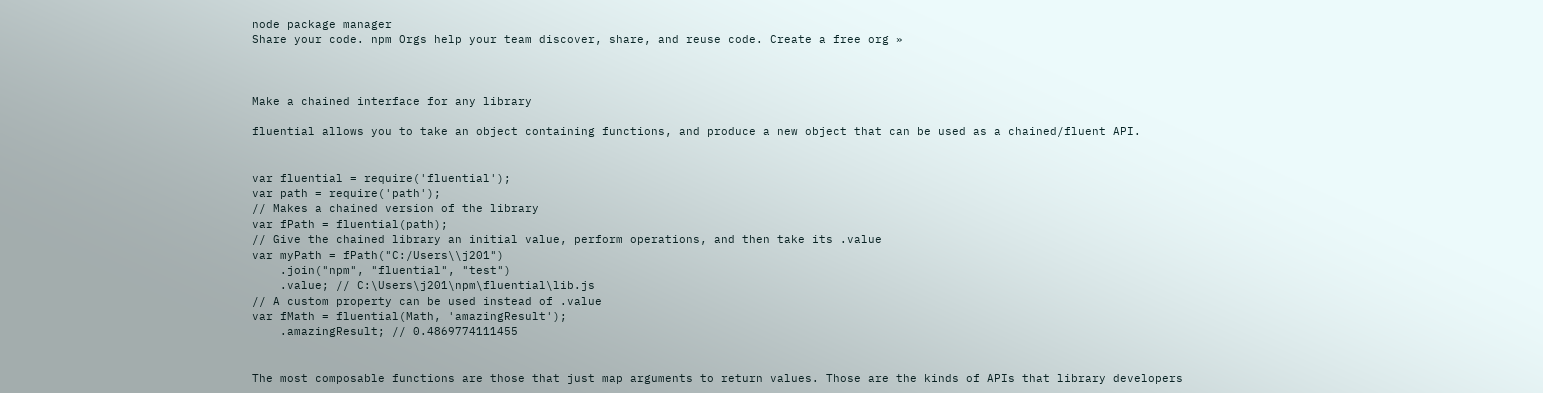node package manager
Share your code. npm Orgs help your team discover, share, and reuse code. Create a free org »



Make a chained interface for any library

fluential allows you to take an object containing functions, and produce a new object that can be used as a chained/fluent API.


var fluential = require('fluential');
var path = require('path');
// Makes a chained version of the library
var fPath = fluential(path);
// Give the chained library an initial value, perform operations, and then take its .value
var myPath = fPath("C:/Users\\j201")
    .join("npm", "fluential", "test")
    .value; // C:\Users\j201\npm\fluential\lib.js
// A custom property can be used instead of .value
var fMath = fluential(Math, 'amazingResult');
    .amazingResult; // 0.4869774111455


The most composable functions are those that just map arguments to return values. Those are the kinds of APIs that library developers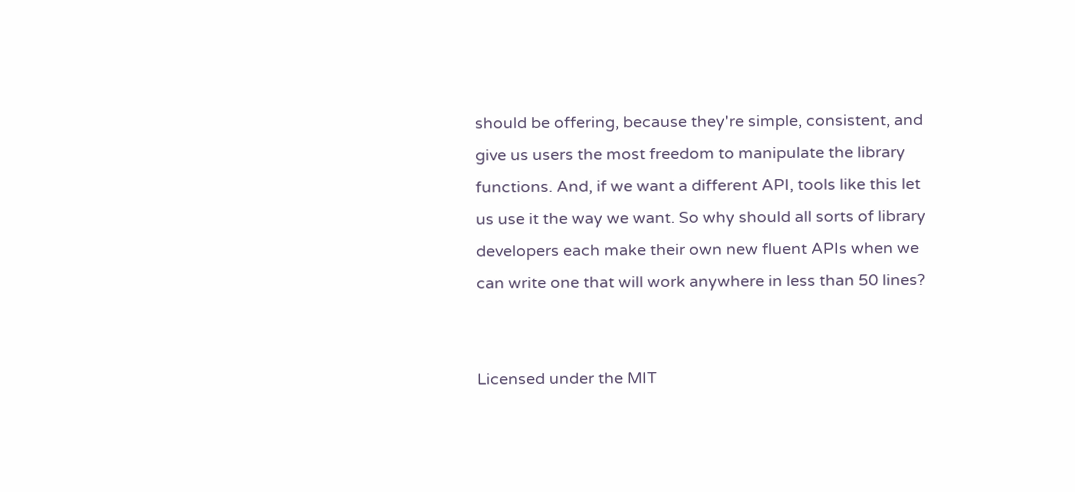should be offering, because they're simple, consistent, and give us users the most freedom to manipulate the library functions. And, if we want a different API, tools like this let us use it the way we want. So why should all sorts of library developers each make their own new fluent APIs when we can write one that will work anywhere in less than 50 lines?


Licensed under the MIT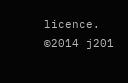licence. ©2014 j201